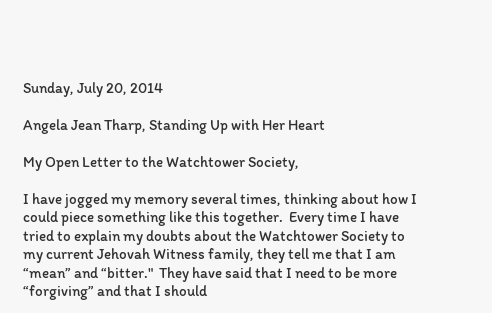Sunday, July 20, 2014

Angela Jean Tharp, Standing Up with Her Heart

My Open Letter to the Watchtower Society,

I have jogged my memory several times, thinking about how I could piece something like this together.  Every time I have tried to explain my doubts about the Watchtower Society to my current Jehovah Witness family, they tell me that I am “mean” and “bitter."  They have said that I need to be more “forgiving” and that I should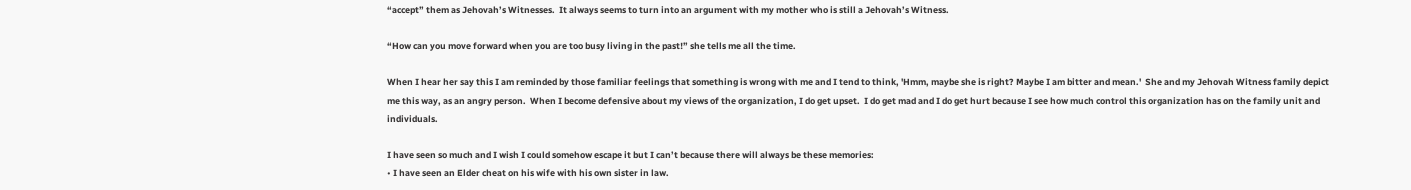“accept” them as Jehovah’s Witnesses.  It always seems to turn into an argument with my mother who is still a Jehovah’s Witness.

“How can you move forward when you are too busy living in the past!” she tells me all the time.

When I hear her say this I am reminded by those familiar feelings that something is wrong with me and I tend to think, 'Hmm, maybe she is right? Maybe I am bitter and mean.'  She and my Jehovah Witness family depict me this way, as an angry person.  When I become defensive about my views of the organization, I do get upset.  I do get mad and I do get hurt because I see how much control this organization has on the family unit and individuals.

I have seen so much and I wish I could somehow escape it but I can’t because there will always be these memories:
• I have seen an Elder cheat on his wife with his own sister in law.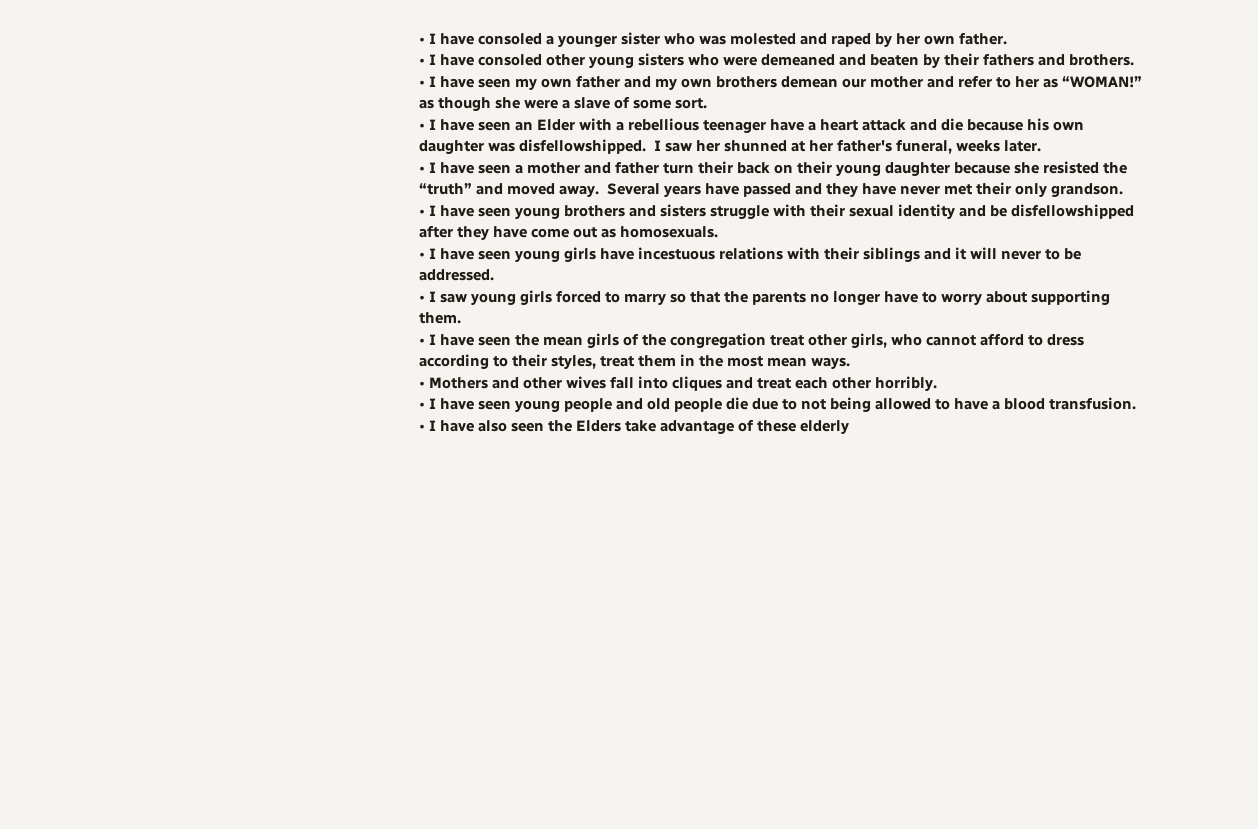• I have consoled a younger sister who was molested and raped by her own father.
• I have consoled other young sisters who were demeaned and beaten by their fathers and brothers.
• I have seen my own father and my own brothers demean our mother and refer to her as “WOMAN!” as though she were a slave of some sort.
• I have seen an Elder with a rebellious teenager have a heart attack and die because his own daughter was disfellowshipped.  I saw her shunned at her father's funeral, weeks later.
• I have seen a mother and father turn their back on their young daughter because she resisted the “truth” and moved away.  Several years have passed and they have never met their only grandson.
• I have seen young brothers and sisters struggle with their sexual identity and be disfellowshipped after they have come out as homosexuals.
• I have seen young girls have incestuous relations with their siblings and it will never to be addressed.
• I saw young girls forced to marry so that the parents no longer have to worry about supporting them.
• I have seen the mean girls of the congregation treat other girls, who cannot afford to dress according to their styles, treat them in the most mean ways.
• Mothers and other wives fall into cliques and treat each other horribly.
• I have seen young people and old people die due to not being allowed to have a blood transfusion.
• I have also seen the Elders take advantage of these elderly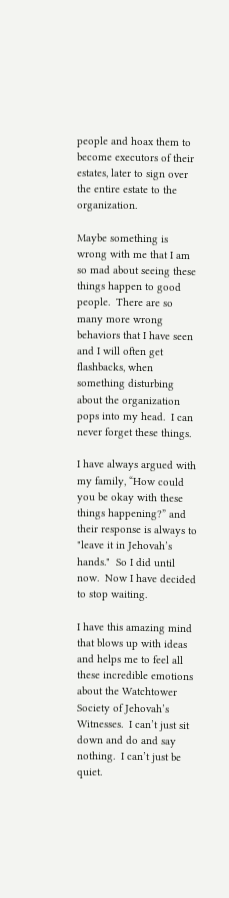people and hoax them to become executors of their estates, later to sign over the entire estate to the organization.

Maybe something is wrong with me that I am so mad about seeing these things happen to good people.  There are so many more wrong behaviors that I have seen and I will often get flashbacks, when something disturbing about the organization pops into my head.  I can never forget these things.

I have always argued with my family, “How could you be okay with these things happening?” and their response is always to "leave it in Jehovah’s hands."  So I did until now.  Now I have decided to stop waiting.

I have this amazing mind that blows up with ideas and helps me to feel all these incredible emotions about the Watchtower Society of Jehovah’s Witnesses.  I can’t just sit down and do and say nothing.  I can’t just be quiet.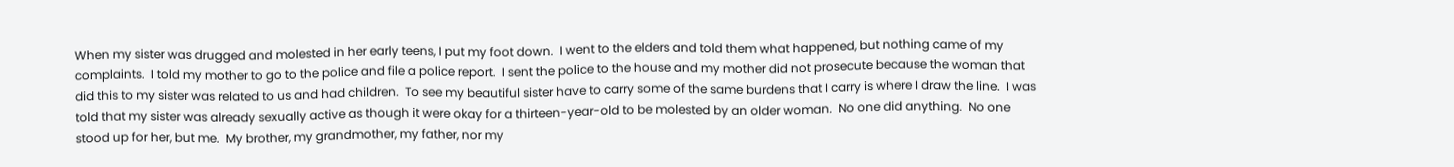When my sister was drugged and molested in her early teens, I put my foot down.  I went to the elders and told them what happened, but nothing came of my complaints.  I told my mother to go to the police and file a police report.  I sent the police to the house and my mother did not prosecute because the woman that did this to my sister was related to us and had children.  To see my beautiful sister have to carry some of the same burdens that I carry is where I draw the line.  I was told that my sister was already sexually active as though it were okay for a thirteen-year-old to be molested by an older woman.  No one did anything.  No one stood up for her, but me.  My brother, my grandmother, my father, nor my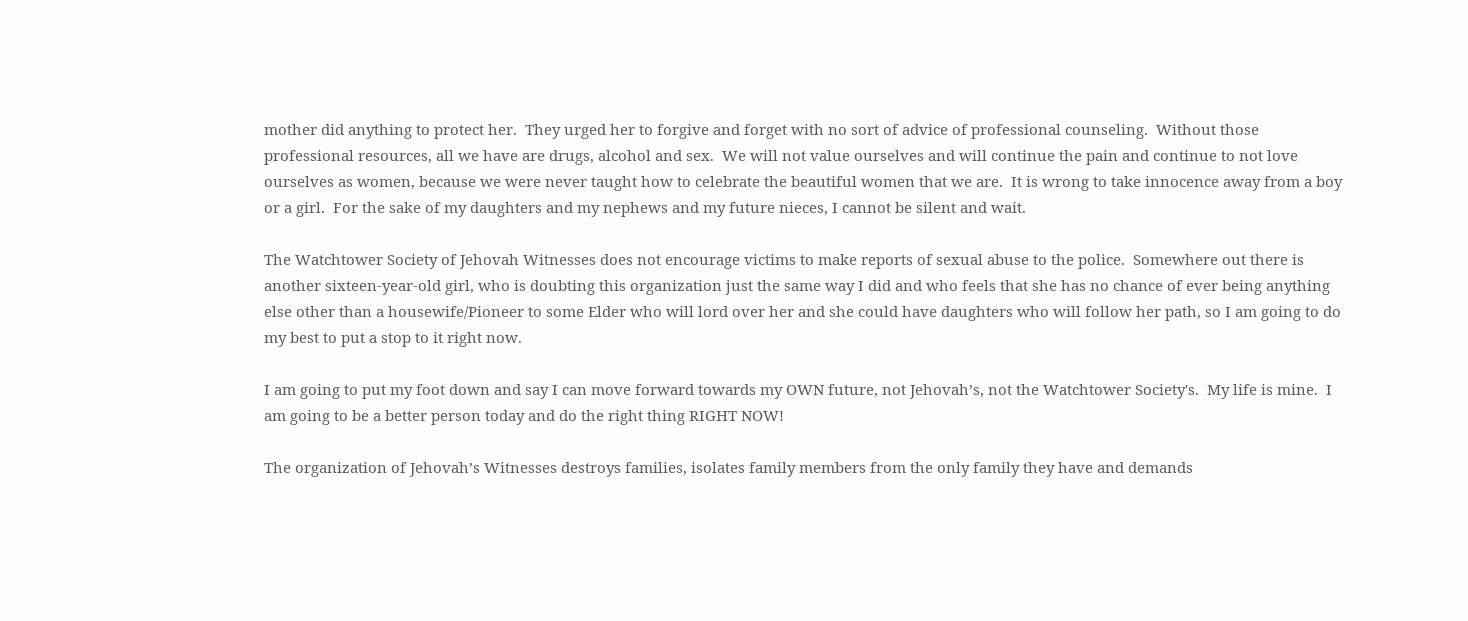mother did anything to protect her.  They urged her to forgive and forget with no sort of advice of professional counseling.  Without those professional resources, all we have are drugs, alcohol and sex.  We will not value ourselves and will continue the pain and continue to not love ourselves as women, because we were never taught how to celebrate the beautiful women that we are.  It is wrong to take innocence away from a boy or a girl.  For the sake of my daughters and my nephews and my future nieces, I cannot be silent and wait.

The Watchtower Society of Jehovah Witnesses does not encourage victims to make reports of sexual abuse to the police.  Somewhere out there is another sixteen-year-old girl, who is doubting this organization just the same way I did and who feels that she has no chance of ever being anything else other than a housewife/Pioneer to some Elder who will lord over her and she could have daughters who will follow her path, so I am going to do my best to put a stop to it right now.

I am going to put my foot down and say I can move forward towards my OWN future, not Jehovah’s, not the Watchtower Society's.  My life is mine.  I am going to be a better person today and do the right thing RIGHT NOW!

The organization of Jehovah’s Witnesses destroys families, isolates family members from the only family they have and demands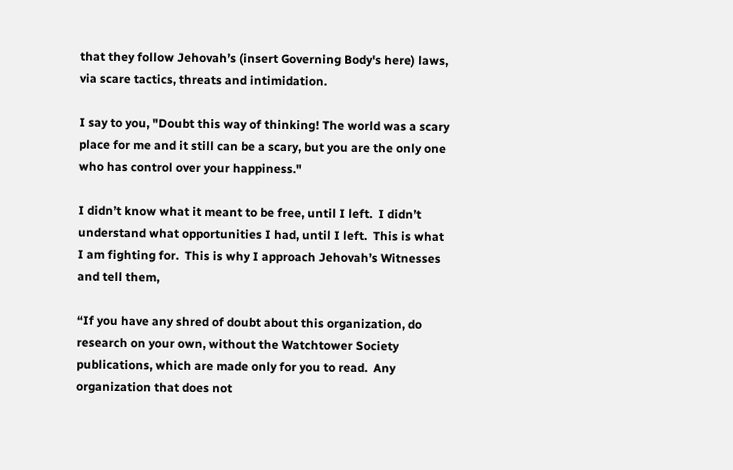that they follow Jehovah’s (insert Governing Body's here) laws, via scare tactics, threats and intimidation.

I say to you, "Doubt this way of thinking! The world was a scary place for me and it still can be a scary, but you are the only one who has control over your happiness."

I didn’t know what it meant to be free, until I left.  I didn’t understand what opportunities I had, until I left.  This is what I am fighting for.  This is why I approach Jehovah’s Witnesses and tell them,

“If you have any shred of doubt about this organization, do research on your own, without the Watchtower Society publications, which are made only for you to read.  Any organization that does not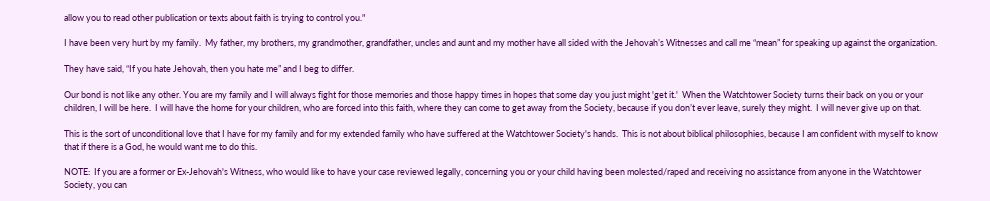allow you to read other publication or texts about faith is trying to control you."

I have been very hurt by my family.  My father, my brothers, my grandmother, grandfather, uncles and aunt and my mother have all sided with the Jehovah’s Witnesses and call me “mean” for speaking up against the organization.

They have said, “If you hate Jehovah, then you hate me” and I beg to differ.

Our bond is not like any other. You are my family and I will always fight for those memories and those happy times in hopes that some day you just might 'get it.'  When the Watchtower Society turns their back on you or your children, I will be here.  I will have the home for your children, who are forced into this faith, where they can come to get away from the Society, because if you don’t ever leave, surely they might.  I will never give up on that.

This is the sort of unconditional love that I have for my family and for my extended family who have suffered at the Watchtower Society's hands.  This is not about biblical philosophies, because I am confident with myself to know that if there is a God, he would want me to do this.

NOTE:  If you are a former or Ex-Jehovah's Witness, who would like to have your case reviewed legally, concerning you or your child having been molested/raped and receiving no assistance from anyone in the Watchtower Society, you can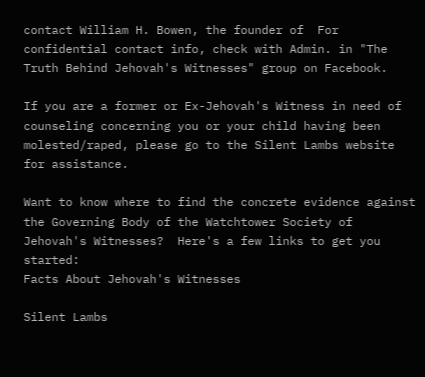contact William H. Bowen, the founder of  For confidential contact info, check with Admin. in "The Truth Behind Jehovah's Witnesses" group on Facebook.

If you are a former or Ex-Jehovah's Witness in need of counseling concerning you or your child having been molested/raped, please go to the Silent Lambs website for assistance.

Want to know where to find the concrete evidence against the Governing Body of the Watchtower Society of Jehovah's Witnesses?  Here's a few links to get you started:
Facts About Jehovah's Witnesses

Silent Lambs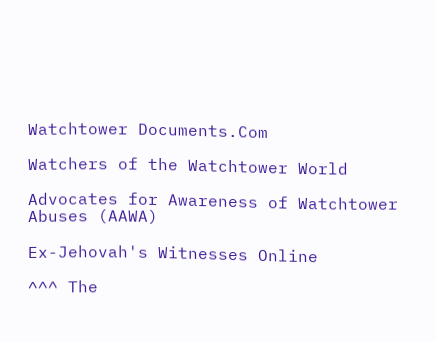Watchtower Documents.Com

Watchers of the Watchtower World

Advocates for Awareness of Watchtower Abuses (AAWA)

Ex-Jehovah's Witnesses Online

^^^ The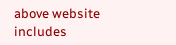above website includes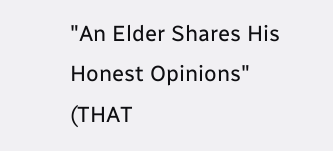"An Elder Shares His Honest Opinions"  (THAT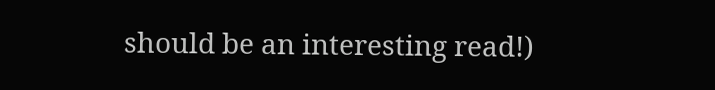should be an interesting read!)